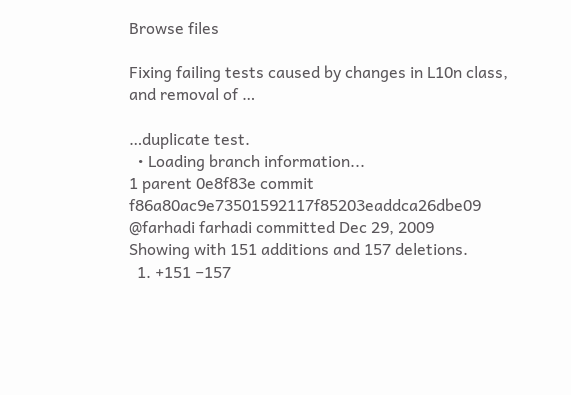Browse files

Fixing failing tests caused by changes in L10n class, and removal of …

…duplicate test.
  • Loading branch information...
1 parent 0e8f83e commit f86a80ac9e73501592117f85203eaddca26dbe09 @farhadi farhadi committed Dec 29, 2009
Showing with 151 additions and 157 deletions.
  1. +151 −157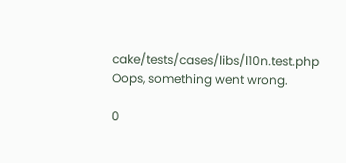cake/tests/cases/libs/l10n.test.php
Oops, something went wrong.

0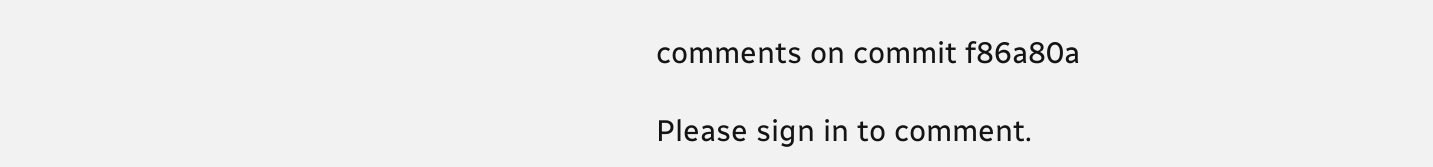comments on commit f86a80a

Please sign in to comment.